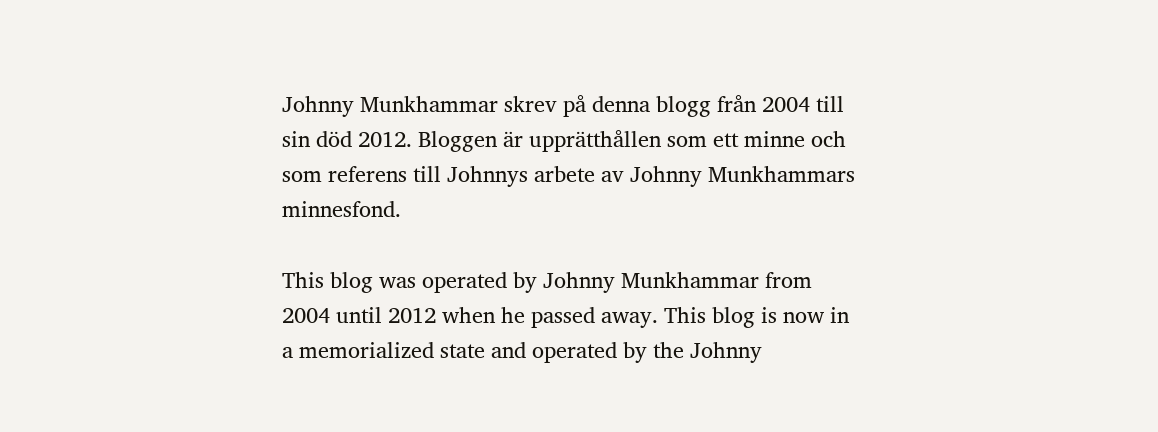Johnny Munkhammar skrev på denna blogg från 2004 till sin död 2012. Bloggen är upprätthållen som ett minne och som referens till Johnnys arbete av Johnny Munkhammars minnesfond.

This blog was operated by Johnny Munkhammar from 2004 until 2012 when he passed away. This blog is now in a memorialized state and operated by the Johnny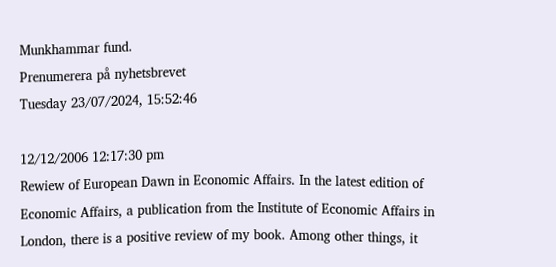Munkhammar fund.
Prenumerera på nyhetsbrevet
Tuesday 23/07/2024, 15:52:46

12/12/2006 12:17:30 pm
Rewiew of European Dawn in Economic Affairs. In the latest edition of Economic Affairs, a publication from the Institute of Economic Affairs in London, there is a positive review of my book. Among other things, it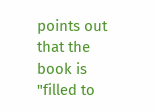points out that the book is "filled to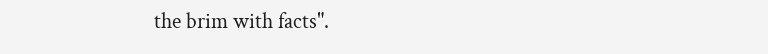the brim with facts".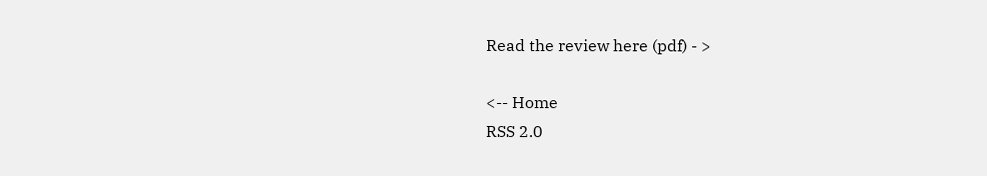Read the review here (pdf) - >

<-- Home
RSS 2.0